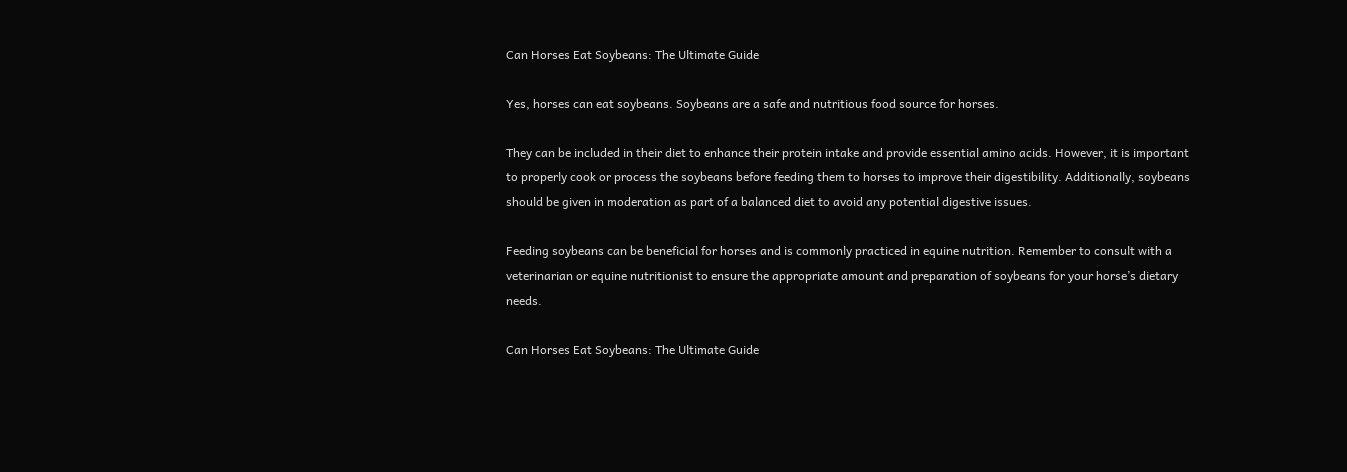Can Horses Eat Soybeans: The Ultimate Guide

Yes, horses can eat soybeans. Soybeans are a safe and nutritious food source for horses.

They can be included in their diet to enhance their protein intake and provide essential amino acids. However, it is important to properly cook or process the soybeans before feeding them to horses to improve their digestibility. Additionally, soybeans should be given in moderation as part of a balanced diet to avoid any potential digestive issues.

Feeding soybeans can be beneficial for horses and is commonly practiced in equine nutrition. Remember to consult with a veterinarian or equine nutritionist to ensure the appropriate amount and preparation of soybeans for your horse’s dietary needs.

Can Horses Eat Soybeans: The Ultimate Guide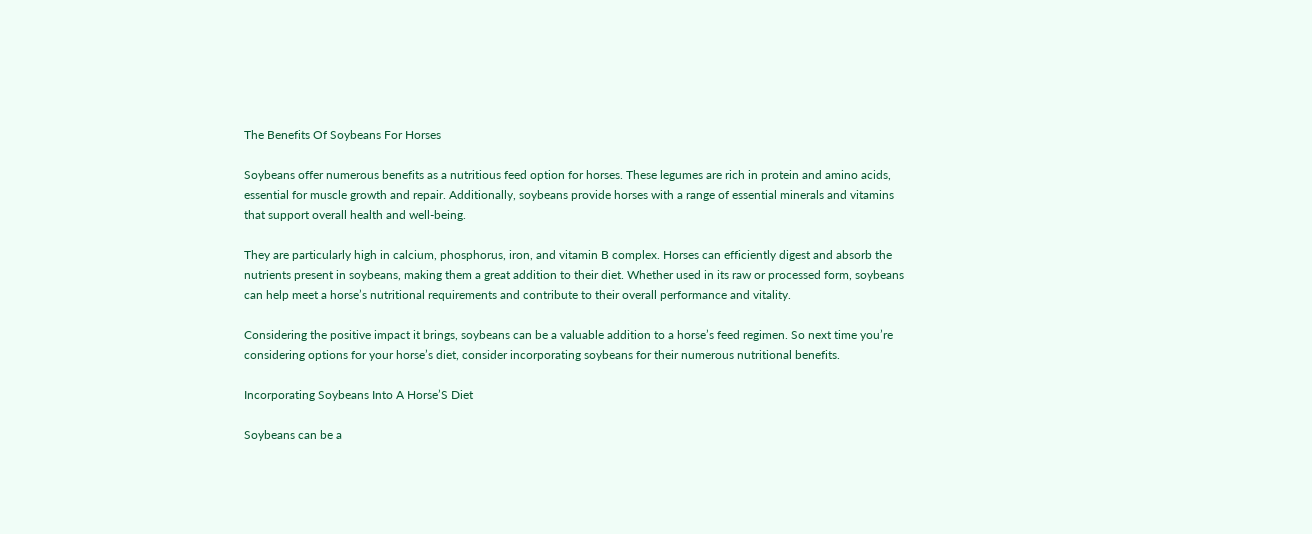The Benefits Of Soybeans For Horses

Soybeans offer numerous benefits as a nutritious feed option for horses. These legumes are rich in protein and amino acids, essential for muscle growth and repair. Additionally, soybeans provide horses with a range of essential minerals and vitamins that support overall health and well-being.

They are particularly high in calcium, phosphorus, iron, and vitamin B complex. Horses can efficiently digest and absorb the nutrients present in soybeans, making them a great addition to their diet. Whether used in its raw or processed form, soybeans can help meet a horse’s nutritional requirements and contribute to their overall performance and vitality.

Considering the positive impact it brings, soybeans can be a valuable addition to a horse’s feed regimen. So next time you’re considering options for your horse’s diet, consider incorporating soybeans for their numerous nutritional benefits.

Incorporating Soybeans Into A Horse’S Diet

Soybeans can be a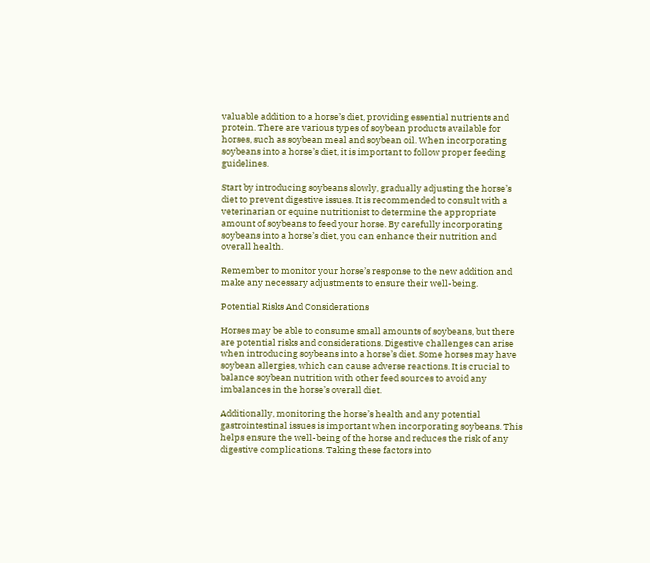valuable addition to a horse’s diet, providing essential nutrients and protein. There are various types of soybean products available for horses, such as soybean meal and soybean oil. When incorporating soybeans into a horse’s diet, it is important to follow proper feeding guidelines.

Start by introducing soybeans slowly, gradually adjusting the horse’s diet to prevent digestive issues. It is recommended to consult with a veterinarian or equine nutritionist to determine the appropriate amount of soybeans to feed your horse. By carefully incorporating soybeans into a horse’s diet, you can enhance their nutrition and overall health.

Remember to monitor your horse’s response to the new addition and make any necessary adjustments to ensure their well-being.

Potential Risks And Considerations

Horses may be able to consume small amounts of soybeans, but there are potential risks and considerations. Digestive challenges can arise when introducing soybeans into a horse’s diet. Some horses may have soybean allergies, which can cause adverse reactions. It is crucial to balance soybean nutrition with other feed sources to avoid any imbalances in the horse’s overall diet.

Additionally, monitoring the horse’s health and any potential gastrointestinal issues is important when incorporating soybeans. This helps ensure the well-being of the horse and reduces the risk of any digestive complications. Taking these factors into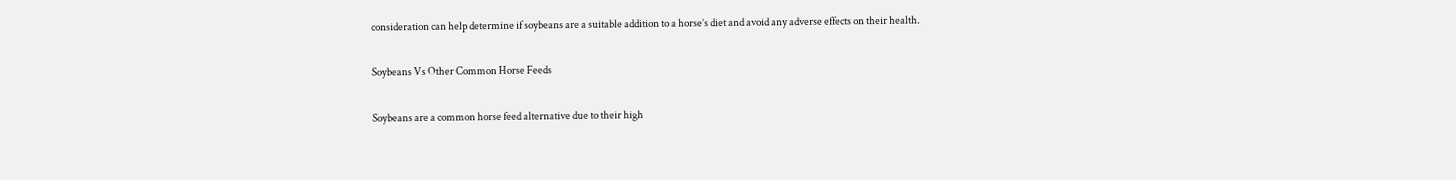consideration can help determine if soybeans are a suitable addition to a horse’s diet and avoid any adverse effects on their health.

Soybeans Vs Other Common Horse Feeds

Soybeans are a common horse feed alternative due to their high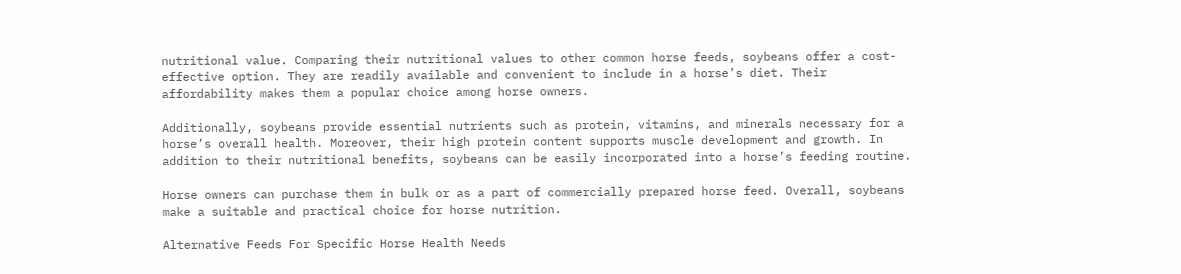nutritional value. Comparing their nutritional values to other common horse feeds, soybeans offer a cost-effective option. They are readily available and convenient to include in a horse’s diet. Their affordability makes them a popular choice among horse owners.

Additionally, soybeans provide essential nutrients such as protein, vitamins, and minerals necessary for a horse’s overall health. Moreover, their high protein content supports muscle development and growth. In addition to their nutritional benefits, soybeans can be easily incorporated into a horse’s feeding routine.

Horse owners can purchase them in bulk or as a part of commercially prepared horse feed. Overall, soybeans make a suitable and practical choice for horse nutrition.

Alternative Feeds For Specific Horse Health Needs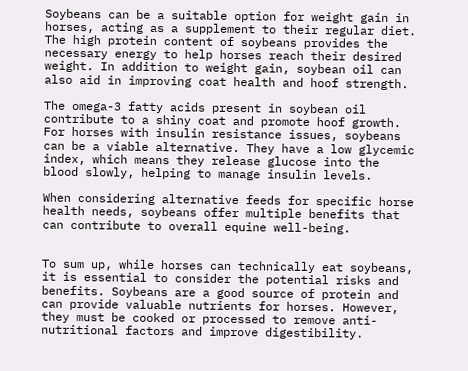Soybeans can be a suitable option for weight gain in horses, acting as a supplement to their regular diet. The high protein content of soybeans provides the necessary energy to help horses reach their desired weight. In addition to weight gain, soybean oil can also aid in improving coat health and hoof strength.

The omega-3 fatty acids present in soybean oil contribute to a shiny coat and promote hoof growth. For horses with insulin resistance issues, soybeans can be a viable alternative. They have a low glycemic index, which means they release glucose into the blood slowly, helping to manage insulin levels.

When considering alternative feeds for specific horse health needs, soybeans offer multiple benefits that can contribute to overall equine well-being.


To sum up, while horses can technically eat soybeans, it is essential to consider the potential risks and benefits. Soybeans are a good source of protein and can provide valuable nutrients for horses. However, they must be cooked or processed to remove anti-nutritional factors and improve digestibility.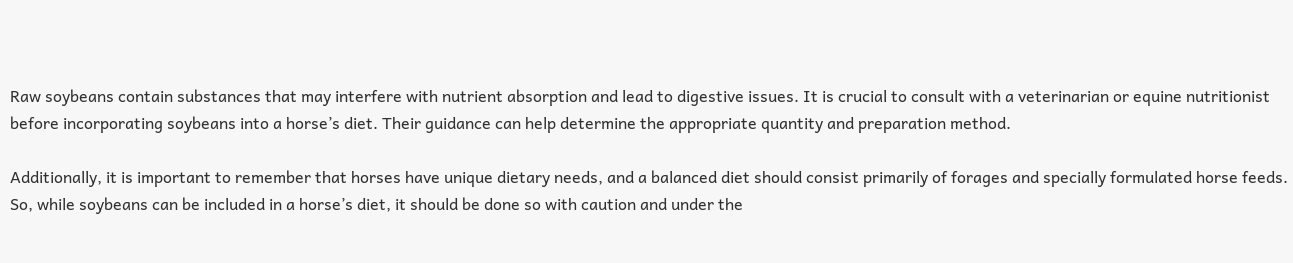Raw soybeans contain substances that may interfere with nutrient absorption and lead to digestive issues. It is crucial to consult with a veterinarian or equine nutritionist before incorporating soybeans into a horse’s diet. Their guidance can help determine the appropriate quantity and preparation method.

Additionally, it is important to remember that horses have unique dietary needs, and a balanced diet should consist primarily of forages and specially formulated horse feeds. So, while soybeans can be included in a horse’s diet, it should be done so with caution and under the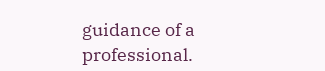guidance of a professional.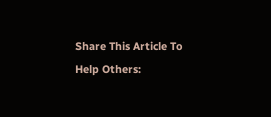Share This Article To Help Others: